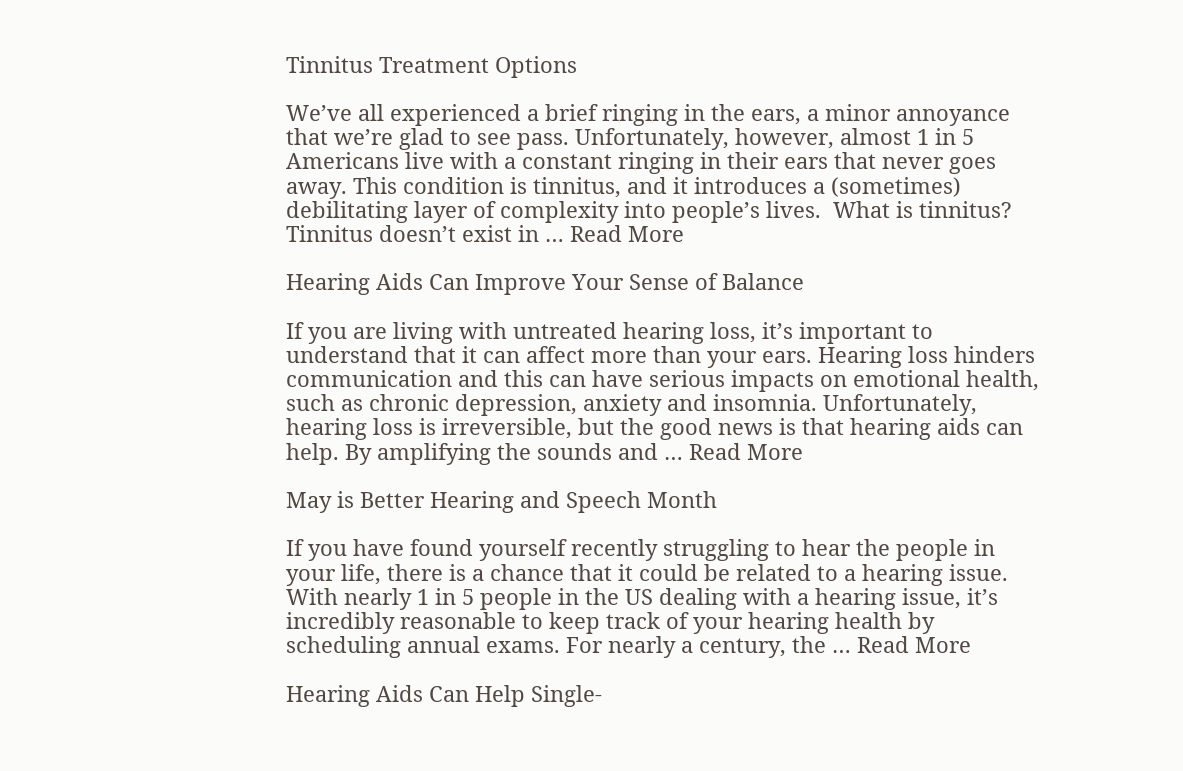Tinnitus Treatment Options

We’ve all experienced a brief ringing in the ears, a minor annoyance that we’re glad to see pass. Unfortunately, however, almost 1 in 5 Americans live with a constant ringing in their ears that never goes away. This condition is tinnitus, and it introduces a (sometimes) debilitating layer of complexity into people’s lives.  What is tinnitus? Tinnitus doesn’t exist in … Read More

Hearing Aids Can Improve Your Sense of Balance

If you are living with untreated hearing loss, it’s important to understand that it can affect more than your ears. Hearing loss hinders communication and this can have serious impacts on emotional health, such as chronic depression, anxiety and insomnia. Unfortunately, hearing loss is irreversible, but the good news is that hearing aids can help. By amplifying the sounds and … Read More

May is Better Hearing and Speech Month

If you have found yourself recently struggling to hear the people in your life, there is a chance that it could be related to a hearing issue. With nearly 1 in 5 people in the US dealing with a hearing issue, it’s incredibly reasonable to keep track of your hearing health by scheduling annual exams. For nearly a century, the … Read More

Hearing Aids Can Help Single-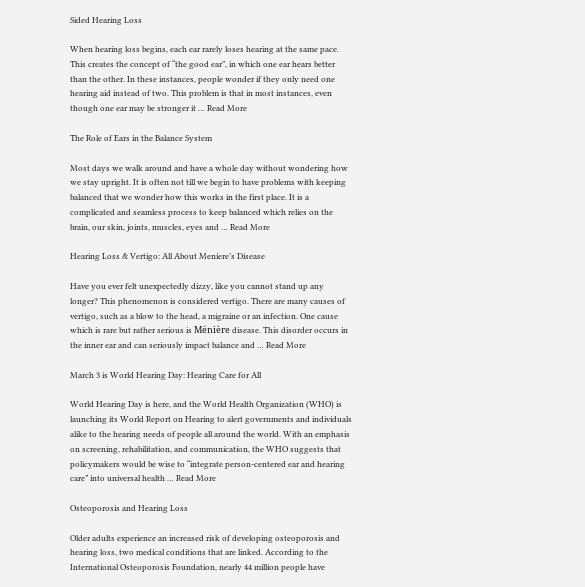Sided Hearing Loss

When hearing loss begins, each ear rarely loses hearing at the same pace. This creates the concept of “the good ear”, in which one ear hears better than the other. In these instances, people wonder if they only need one hearing aid instead of two. This problem is that in most instances, even though one ear may be stronger it … Read More

The Role of Ears in the Balance System

Most days we walk around and have a whole day without wondering how we stay upright. It is often not till we begin to have problems with keeping balanced that we wonder how this works in the first place. It is a complicated and seamless process to keep balanced which relies on the brain, our skin, joints, muscles, eyes and … Read More

Hearing Loss & Vertigo: All About Meniere’s Disease

Have you ever felt unexpectedly dizzy, like you cannot stand up any longer? This phenomenon is considered vertigo. There are many causes of vertigo, such as a blow to the head, a migraine or an infection. One cause which is rare but rather serious is Ménière disease. This disorder occurs in the inner ear and can seriously impact balance and … Read More

March 3 is World Hearing Day: Hearing Care for All

World Hearing Day is here, and the World Health Organization (WHO) is launching its World Report on Hearing to alert governments and individuals alike to the hearing needs of people all around the world. With an emphasis on screening, rehabilitation, and communication, the WHO suggests that policymakers would be wise to “integrate person-centered ear and hearing care” into universal health … Read More

Osteoporosis and Hearing Loss

Older adults experience an increased risk of developing osteoporosis and hearing loss, two medical conditions that are linked. According to the International Osteoporosis Foundation, nearly 44 million people have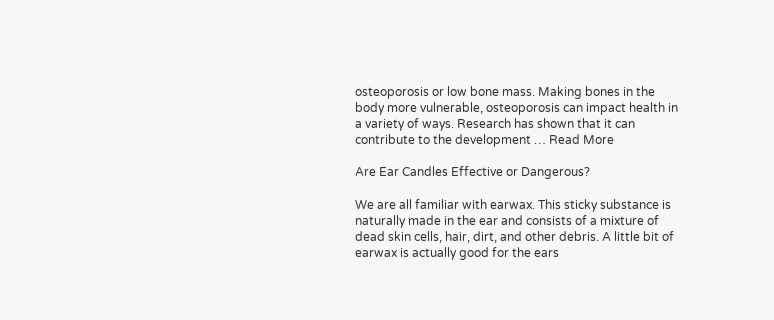osteoporosis or low bone mass. Making bones in the body more vulnerable, osteoporosis can impact health in a variety of ways. Research has shown that it can contribute to the development … Read More

Are Ear Candles Effective or Dangerous?

We are all familiar with earwax. This sticky substance is naturally made in the ear and consists of a mixture of dead skin cells, hair, dirt, and other debris. A little bit of earwax is actually good for the ears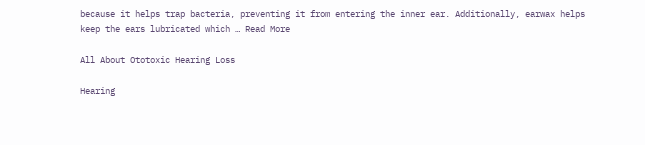because it helps trap bacteria, preventing it from entering the inner ear. Additionally, earwax helps keep the ears lubricated which … Read More

All About Ototoxic Hearing Loss

Hearing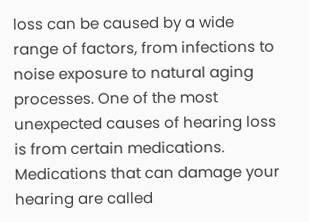loss can be caused by a wide range of factors, from infections to noise exposure to natural aging processes. One of the most unexpected causes of hearing loss is from certain medications. Medications that can damage your hearing are called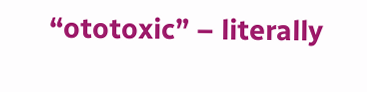“ototoxic” – literally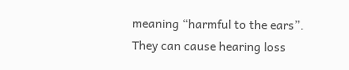meaning “harmful to the ears”. They can cause hearing loss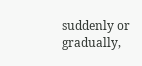suddenly or gradually,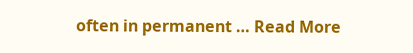often in permanent … Read More